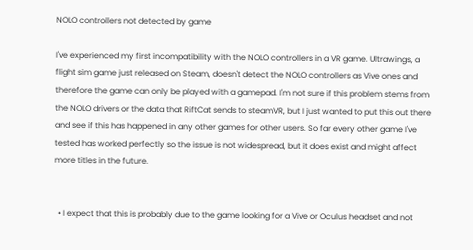NOLO controllers not detected by game

I've experienced my first incompatibility with the NOLO controllers in a VR game. Ultrawings, a flight sim game just released on Steam, doesn't detect the NOLO controllers as Vive ones and therefore the game can only be played with a gamepad. I'm not sure if this problem stems from the NOLO drivers or the data that RiftCat sends to steamVR, but I just wanted to put this out there and see if this has happened in any other games for other users. So far every other game I've tested has worked perfectly so the issue is not widespread, but it does exist and might affect more titles in the future.


  • I expect that this is probably due to the game looking for a Vive or Oculus headset and not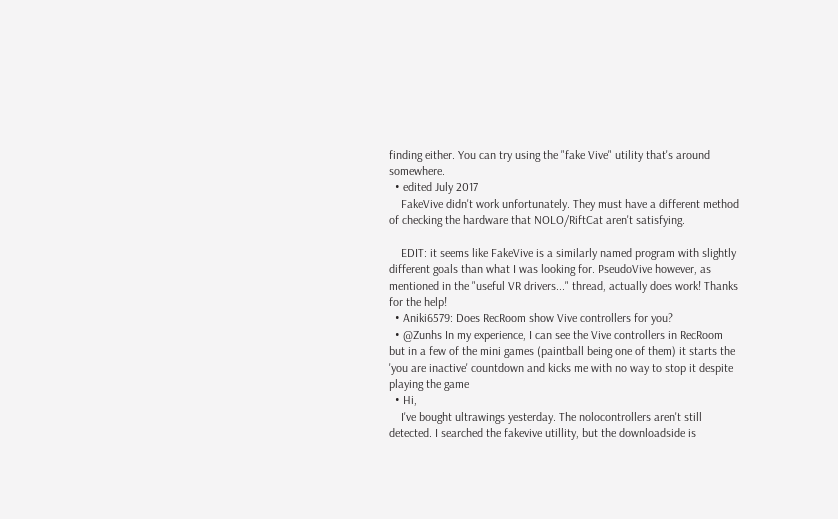finding either. You can try using the "fake Vive" utility that's around somewhere.
  • edited July 2017
    FakeVive didn't work unfortunately. They must have a different method of checking the hardware that NOLO/RiftCat aren't satisfying.

    EDIT: it seems like FakeVive is a similarly named program with slightly different goals than what I was looking for. PseudoVive however, as mentioned in the "useful VR drivers..." thread, actually does work! Thanks for the help!
  • Aniki6579: Does RecRoom show Vive controllers for you?
  • @Zunhs In my experience, I can see the Vive controllers in RecRoom but in a few of the mini games (paintball being one of them) it starts the 'you are inactive' countdown and kicks me with no way to stop it despite playing the game
  • Hi,
    I've bought ultrawings yesterday. The nolocontrollers aren't still detected. I searched the fakevive utillity, but the downloadside is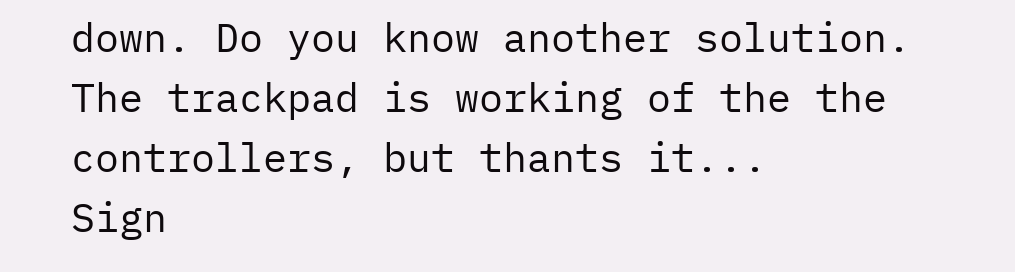down. Do you know another solution. The trackpad is working of the the controllers, but thants it...
Sign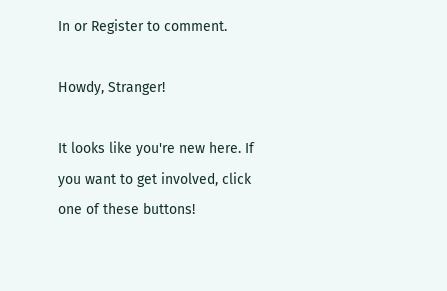In or Register to comment.

Howdy, Stranger!

It looks like you're new here. If you want to get involved, click one of these buttons!